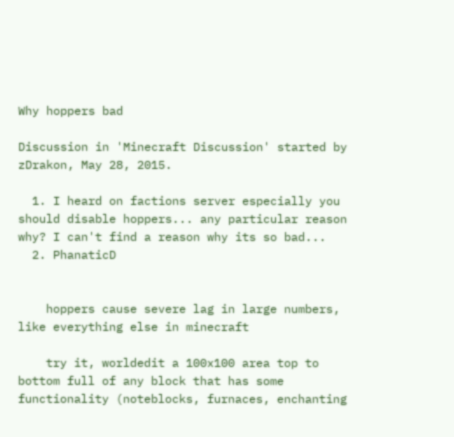Why hoppers bad

Discussion in 'Minecraft Discussion' started by zDrakon, May 28, 2015.

  1. I heard on factions server especially you should disable hoppers... any particular reason why? I can't find a reason why its so bad...
  2. PhanaticD


    hoppers cause severe lag in large numbers, like everything else in minecraft

    try it, worldedit a 100x100 area top to bottom full of any block that has some functionality (noteblocks, furnaces, enchanting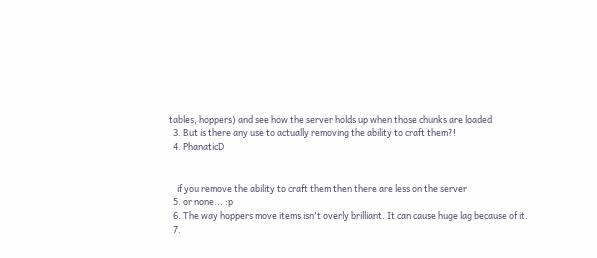tables, hoppers) and see how the server holds up when those chunks are loaded
  3. But is there any use to actually removing the ability to craft them?!
  4. PhanaticD


    if you remove the ability to craft them then there are less on the server
  5. or none... :p
  6. The way hoppers move items isn't overly brilliant. It can cause huge lag because of it.
  7.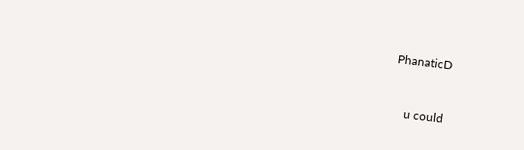PhanaticD


    u could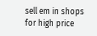sell em in shops for high price